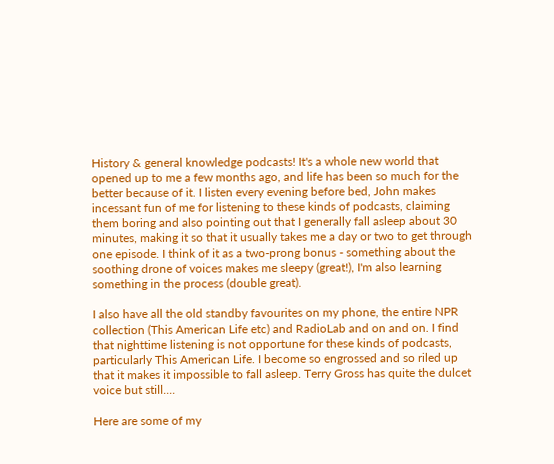History & general knowledge podcasts! It's a whole new world that opened up to me a few months ago, and life has been so much for the better because of it. I listen every evening before bed, John makes incessant fun of me for listening to these kinds of podcasts, claiming them boring and also pointing out that I generally fall asleep about 30 minutes, making it so that it usually takes me a day or two to get through one episode. I think of it as a two-prong bonus - something about the soothing drone of voices makes me sleepy (great!), I'm also learning something in the process (double great).

I also have all the old standby favourites on my phone, the entire NPR collection (This American Life etc) and RadioLab and on and on. I find that nighttime listening is not opportune for these kinds of podcasts, particularly This American Life. I become so engrossed and so riled up that it makes it impossible to fall asleep. Terry Gross has quite the dulcet voice but still....

Here are some of my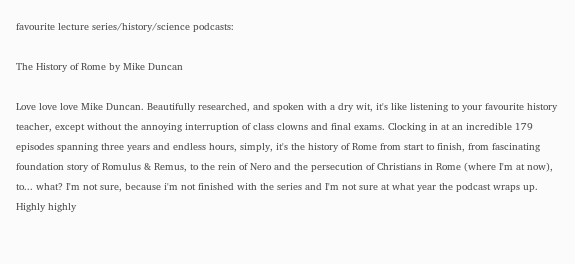favourite lecture series/history/science podcasts:

The History of Rome by Mike Duncan

Love love love Mike Duncan. Beautifully researched, and spoken with a dry wit, it's like listening to your favourite history teacher, except without the annoying interruption of class clowns and final exams. Clocking in at an incredible 179 episodes spanning three years and endless hours, simply, it's the history of Rome from start to finish, from fascinating foundation story of Romulus & Remus, to the rein of Nero and the persecution of Christians in Rome (where I'm at now), to... what? I'm not sure, because i'm not finished with the series and I'm not sure at what year the podcast wraps up. Highly highly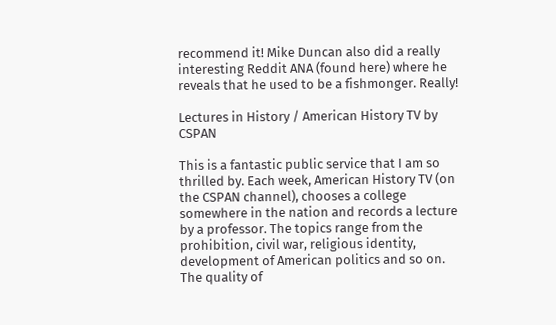recommend it! Mike Duncan also did a really interesting Reddit ANA (found here) where he reveals that he used to be a fishmonger. Really!

Lectures in History / American History TV by CSPAN

This is a fantastic public service that I am so thrilled by. Each week, American History TV (on the CSPAN channel), chooses a college somewhere in the nation and records a lecture by a professor. The topics range from the prohibition, civil war, religious identity, development of American politics and so on. The quality of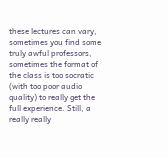these lectures can vary, sometimes you find some truly awful professors, sometimes the format of the class is too socratic (with too poor audio quality) to really get the full experience. Still, a really really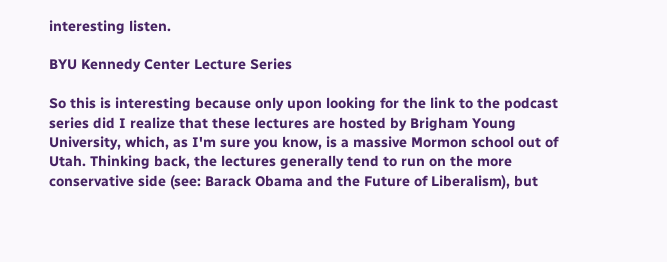interesting listen.

BYU Kennedy Center Lecture Series

So this is interesting because only upon looking for the link to the podcast series did I realize that these lectures are hosted by Brigham Young University, which, as I'm sure you know, is a massive Mormon school out of Utah. Thinking back, the lectures generally tend to run on the more conservative side (see: Barack Obama and the Future of Liberalism), but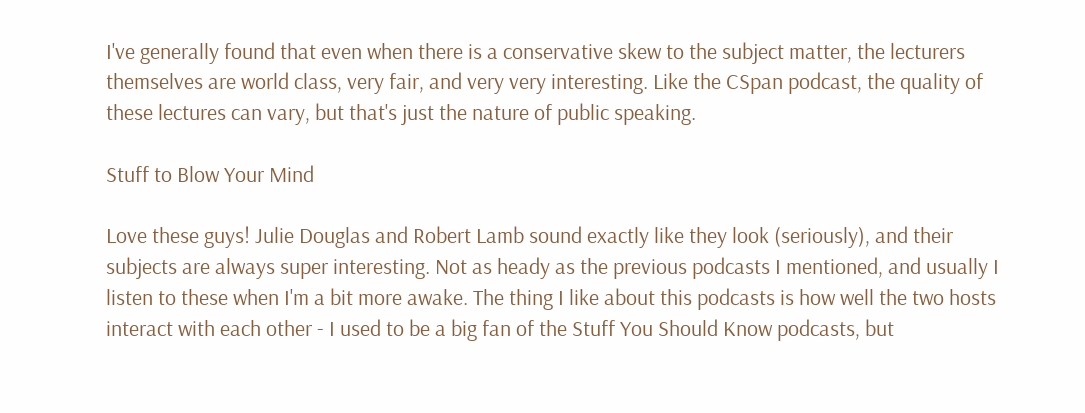I've generally found that even when there is a conservative skew to the subject matter, the lecturers themselves are world class, very fair, and very very interesting. Like the CSpan podcast, the quality of these lectures can vary, but that's just the nature of public speaking.

Stuff to Blow Your Mind

Love these guys! Julie Douglas and Robert Lamb sound exactly like they look (seriously), and their subjects are always super interesting. Not as heady as the previous podcasts I mentioned, and usually I listen to these when I'm a bit more awake. The thing I like about this podcasts is how well the two hosts interact with each other - I used to be a big fan of the Stuff You Should Know podcasts, but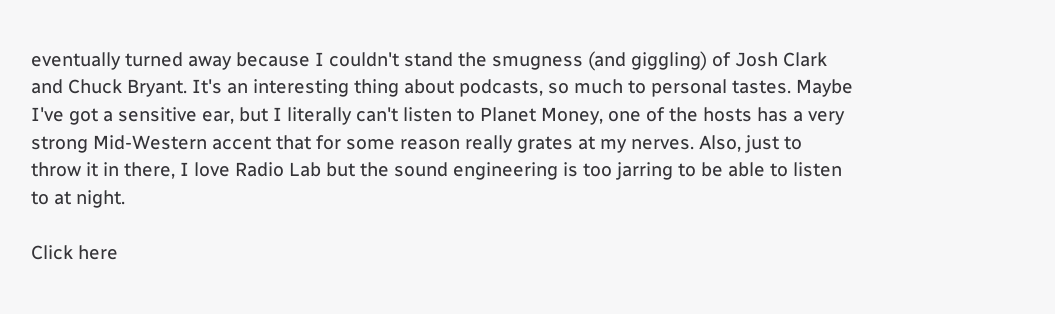eventually turned away because I couldn't stand the smugness (and giggling) of Josh Clark and Chuck Bryant. It's an interesting thing about podcasts, so much to personal tastes. Maybe I've got a sensitive ear, but I literally can't listen to Planet Money, one of the hosts has a very strong Mid-Western accent that for some reason really grates at my nerves. Also, just to throw it in there, I love Radio Lab but the sound engineering is too jarring to be able to listen to at night.

Click here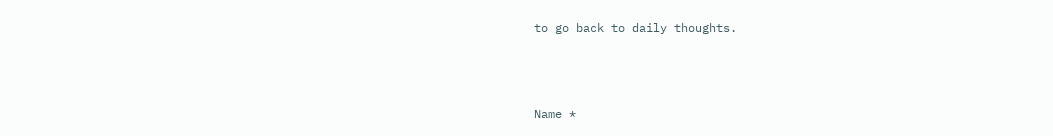to go back to daily thoughts.



Name *